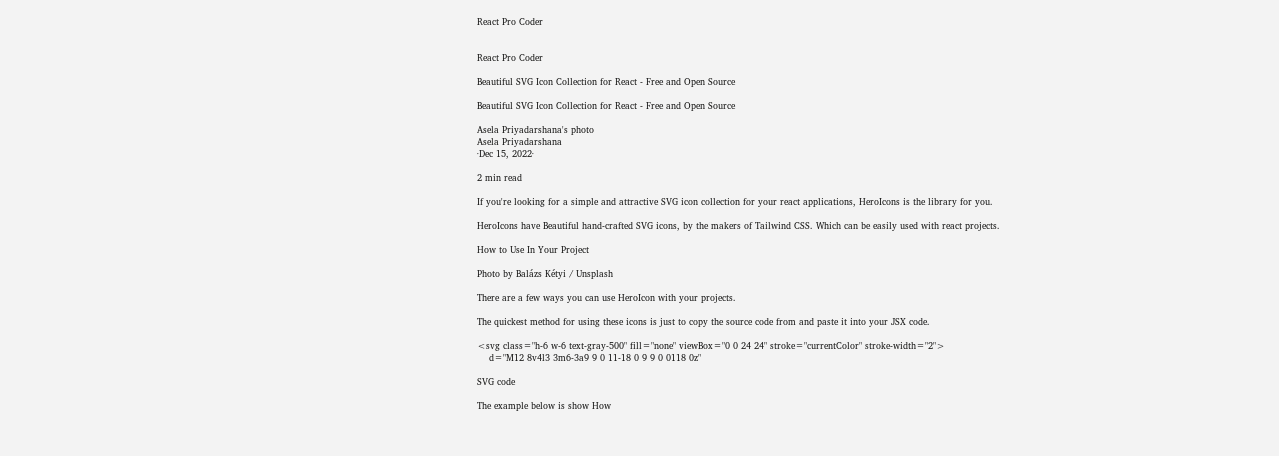React Pro Coder


React Pro Coder

Beautiful SVG Icon Collection for React - Free and Open Source

Beautiful SVG Icon Collection for React - Free and Open Source

Asela Priyadarshana's photo
Asela Priyadarshana
·Dec 15, 2022·

2 min read

If you're looking for a simple and attractive SVG icon collection for your react applications, HeroIcons is the library for you.

HeroIcons have Beautiful hand-crafted SVG icons, by the makers of Tailwind CSS. Which can be easily used with react projects.

How to Use In Your Project

Photo by Balázs Kétyi / Unsplash

There are a few ways you can use HeroIcon with your projects.

The quickest method for using these icons is just to copy the source code from and paste it into your JSX code.

<svg class="h-6 w-6 text-gray-500" fill="none" viewBox="0 0 24 24" stroke="currentColor" stroke-width="2">
    d="M12 8v4l3 3m6-3a9 9 0 11-18 0 9 9 0 0118 0z"

SVG code

The example below is show How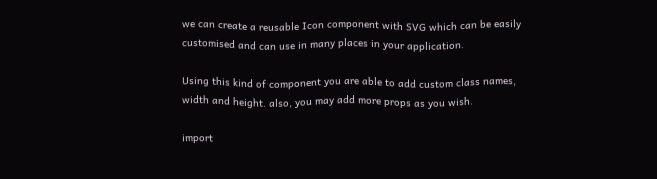we can create a reusable Icon component with SVG which can be easily customised and can use in many places in your application.

Using this kind of component you are able to add custom class names, width and height. also, you may add more props as you wish.

import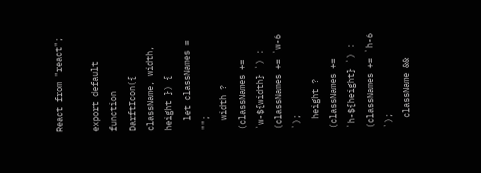React from "react";

export default function DarftIcon({ className, width, height }) {
  let classNames = "";
  width ? (classNames += `w-${width} `) : (classNames += `w-6 `);
  height ? (classNames += `h-${height} `) : (classNames += `h-6 `);
  className &&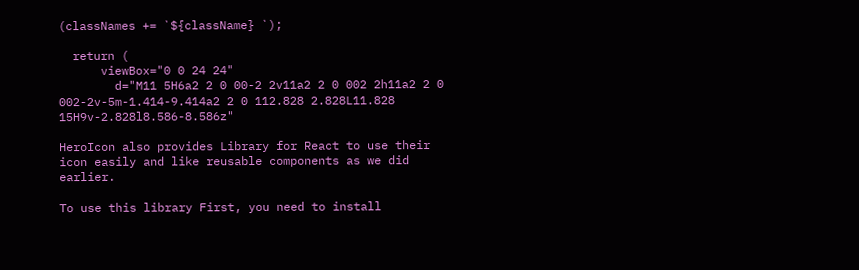(classNames += `${className} `);

  return (
      viewBox="0 0 24 24"
        d="M11 5H6a2 2 0 00-2 2v11a2 2 0 002 2h11a2 2 0 002-2v-5m-1.414-9.414a2 2 0 112.828 2.828L11.828 15H9v-2.828l8.586-8.586z"

HeroIcon also provides Library for React to use their icon easily and like reusable components as we did earlier.

To use this library First, you need to install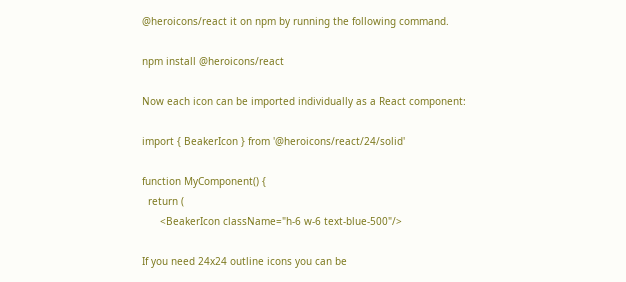@heroicons/react it on npm by running the following command.

npm install @heroicons/react

Now each icon can be imported individually as a React component:

import { BeakerIcon } from '@heroicons/react/24/solid'

function MyComponent() {
  return (
      <BeakerIcon className="h-6 w-6 text-blue-500"/>

If you need 24x24 outline icons you can be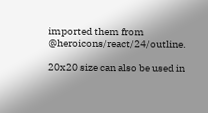imported them from @heroicons/react/24/outline.

20x20 size can also be used in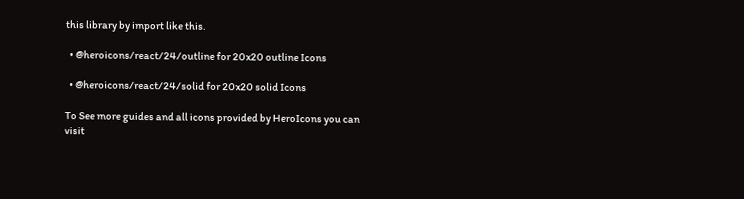this library by import like this.

  • @heroicons/react/24/outline for 20x20 outline Icons

  • @heroicons/react/24/solid for 20x20 solid Icons

To See more guides and all icons provided by HeroIcons you can visit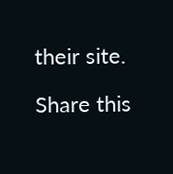their site.

Share this